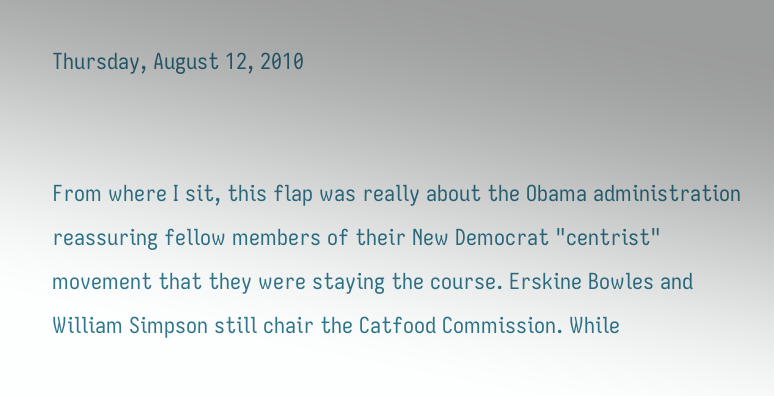Thursday, August 12, 2010


From where I sit, this flap was really about the Obama administration reassuring fellow members of their New Democrat "centrist" movement that they were staying the course. Erskine Bowles and William Simpson still chair the Catfood Commission. While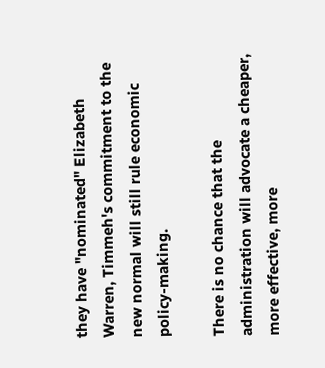they have "nominated" Elizabeth Warren, Timmeh's commitment to the new normal will still rule economic policy-making.

There is no chance that the administration will advocate a cheaper, more effective, more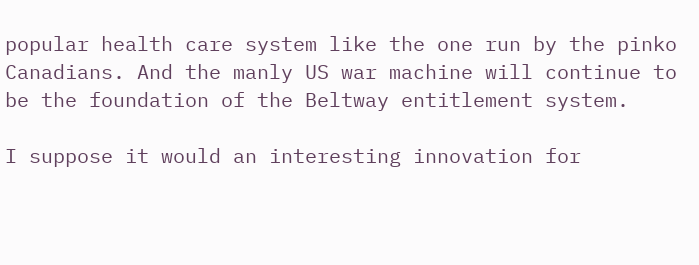popular health care system like the one run by the pinko Canadians. And the manly US war machine will continue to be the foundation of the Beltway entitlement system.

I suppose it would an interesting innovation for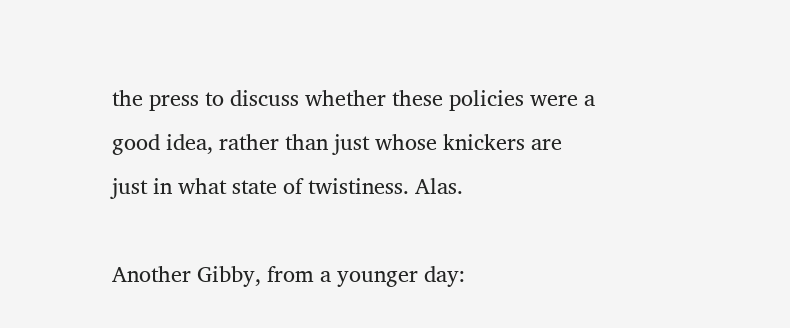the press to discuss whether these policies were a good idea, rather than just whose knickers are just in what state of twistiness. Alas.

Another Gibby, from a younger day: